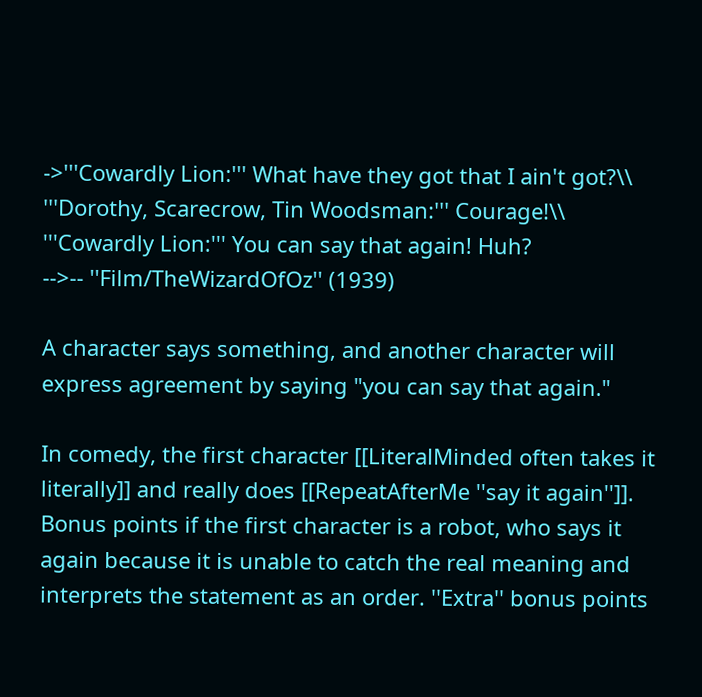->'''Cowardly Lion:''' What have they got that I ain't got?\\
'''Dorothy, Scarecrow, Tin Woodsman:''' Courage!\\
'''Cowardly Lion:''' You can say that again! Huh?
-->-- ''Film/TheWizardOfOz'' (1939)

A character says something, and another character will express agreement by saying "you can say that again."

In comedy, the first character [[LiteralMinded often takes it literally]] and really does [[RepeatAfterMe ''say it again'']].
Bonus points if the first character is a robot, who says it again because it is unable to catch the real meaning and interprets the statement as an order. ''Extra'' bonus points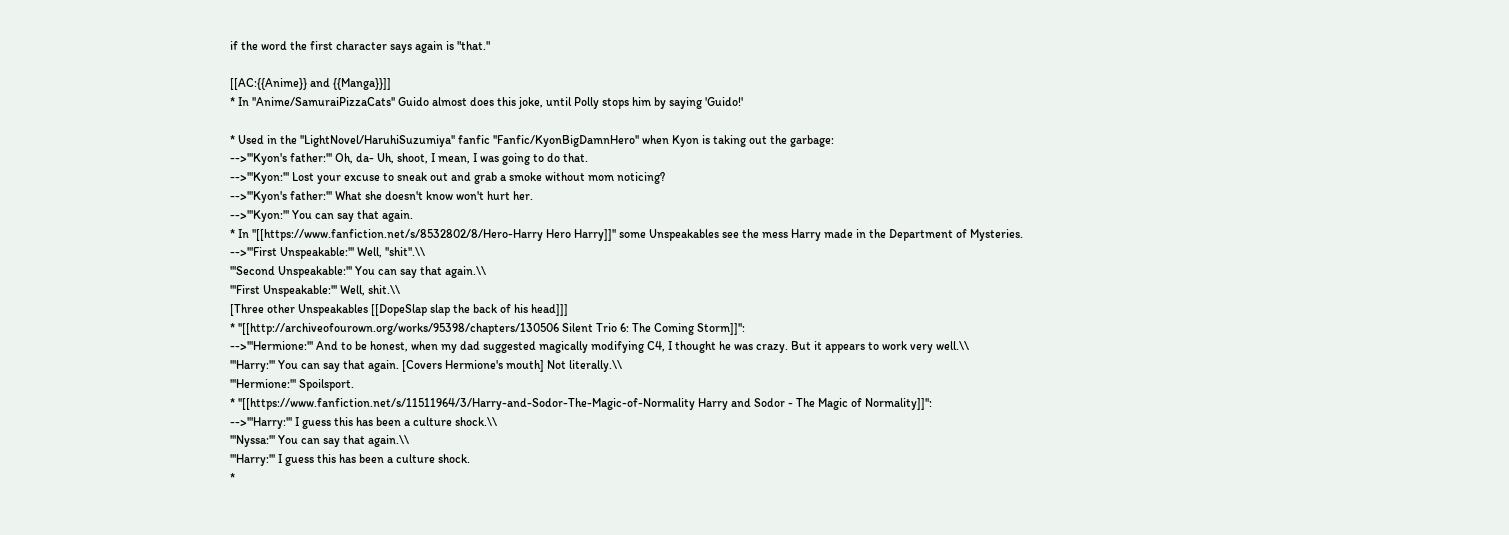if the word the first character says again is "that."

[[AC:{{Anime}} and {{Manga}}]]
* In ''Anime/SamuraiPizzaCats'' Guido almost does this joke, until Polly stops him by saying 'Guido!'

* Used in the ''LightNovel/HaruhiSuzumiya'' fanfic ''Fanfic/KyonBigDamnHero'' when Kyon is taking out the garbage:
-->'''Kyon's father:''' Oh, da- Uh, shoot, I mean, I was going to do that.
-->'''Kyon:''' Lost your excuse to sneak out and grab a smoke without mom noticing?
-->'''Kyon's father:''' What she doesn't know won't hurt her.
-->'''Kyon:''' You can say that again.
* In ''[[https://www.fanfiction.net/s/8532802/8/Hero-Harry Hero Harry]]'' some Unspeakables see the mess Harry made in the Department of Mysteries.
-->'''First Unspeakable:''' Well, ''shit''.\\
'''Second Unspeakable:''' You can say that again.\\
'''First Unspeakable:''' Well, shit.\\
[Three other Unspeakables [[DopeSlap slap the back of his head]]]
* ''[[http://archiveofourown.org/works/95398/chapters/130506 Silent Trio 6: The Coming Storm]]'':
-->'''Hermione:''' And to be honest, when my dad suggested magically modifying C4, I thought he was crazy. But it appears to work very well.\\
'''Harry:''' You can say that again. [Covers Hermione's mouth] Not literally.\\
'''Hermione:''' Spoilsport.
* ''[[https://www.fanfiction.net/s/11511964/3/Harry-and-Sodor-The-Magic-of-Normality Harry and Sodor - The Magic of Normality]]'':
-->'''Harry:''' I guess this has been a culture shock.\\
'''Nyssa:''' You can say that again.\\
'''Harry:''' I guess this has been a culture shock.
*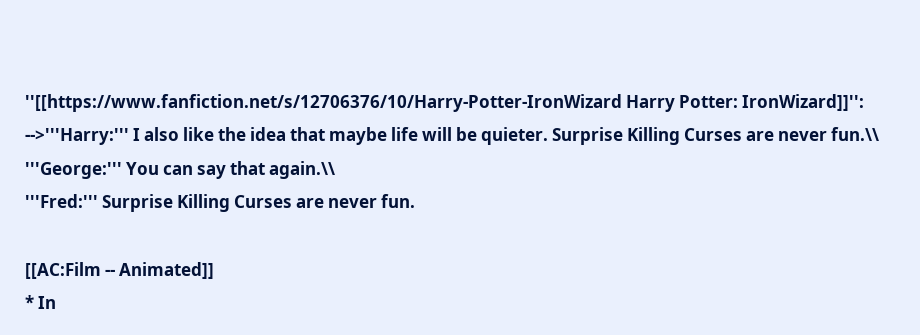''[[https://www.fanfiction.net/s/12706376/10/Harry-Potter-IronWizard Harry Potter: IronWizard]]'':
-->'''Harry:''' I also like the idea that maybe life will be quieter. Surprise Killing Curses are never fun.\\
'''George:''' You can say that again.\\
'''Fred:''' Surprise Killing Curses are never fun.

[[AC:Film -- Animated]]
* In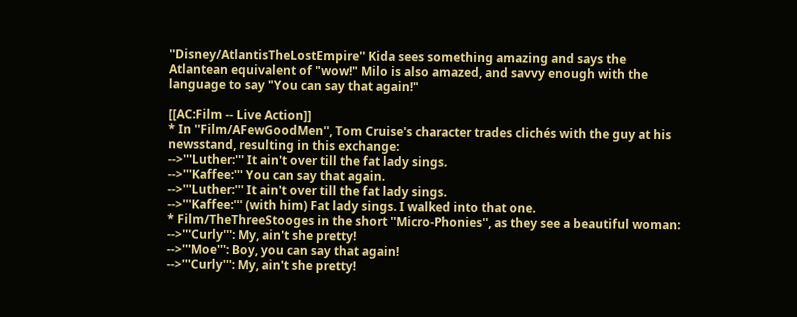''Disney/AtlantisTheLostEmpire'' Kida sees something amazing and says the Atlantean equivalent of "wow!" Milo is also amazed, and savvy enough with the language to say "You can say that again!"

[[AC:Film -- Live Action]]
* In ''Film/AFewGoodMen'', Tom Cruise's character trades clichés with the guy at his newsstand, resulting in this exchange:
-->'''Luther:''' It ain't over till the fat lady sings.
-->'''Kaffee:''' You can say that again.
-->'''Luther:''' It ain't over till the fat lady sings.
-->'''Kaffee:''' (with him) Fat lady sings. I walked into that one.
* Film/TheThreeStooges in the short ''Micro-Phonies'', as they see a beautiful woman:
-->'''Curly''': My, ain't she pretty!
-->'''Moe''': Boy, you can say that again!
-->'''Curly''': My, ain't she pretty!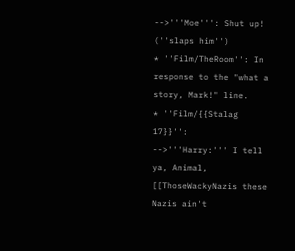-->'''Moe''': Shut up! (''slaps him'')
* ''Film/TheRoom'': In response to the "what a story, Mark!" line.
* ''Film/{{Stalag 17}}'':
-->'''Harry:''' I tell ya, Animal, [[ThoseWackyNazis these Nazis ain't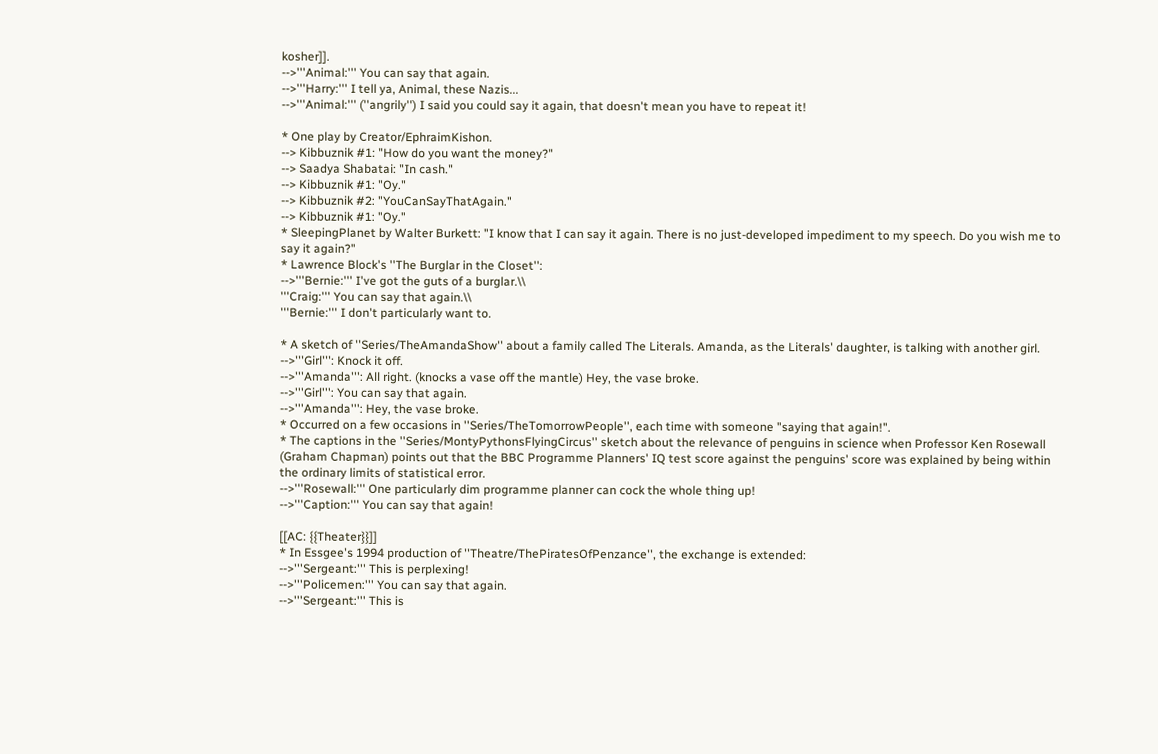kosher]].
-->'''Animal:''' You can say that again.
-->'''Harry:''' I tell ya, Animal, these Nazis...
-->'''Animal:''' (''angrily'') I said you could say it again, that doesn't mean you have to repeat it!

* One play by Creator/EphraimKishon.
--> Kibbuznik #1: "How do you want the money?"
--> Saadya Shabatai: "In cash."
--> Kibbuznik #1: "Oy."
--> Kibbuznik #2: "YouCanSayThatAgain."
--> Kibbuznik #1: "Oy."
* SleepingPlanet by Walter Burkett: "I know that I can say it again. There is no just-developed impediment to my speech. Do you wish me to say it again?"
* Lawrence Block's ''The Burglar in the Closet'':
-->'''Bernie:''' I've got the guts of a burglar.\\
'''Craig:''' You can say that again.\\
'''Bernie:''' I don't particularly want to.

* A sketch of ''Series/TheAmandaShow'' about a family called The Literals. Amanda, as the Literals' daughter, is talking with another girl.
-->'''Girl''': Knock it off.
-->'''Amanda''': All right. (knocks a vase off the mantle) Hey, the vase broke.
-->'''Girl''': You can say that again.
-->'''Amanda''': Hey, the vase broke.
* Occurred on a few occasions in ''Series/TheTomorrowPeople'', each time with someone "saying that again!".
* The captions in the ''Series/MontyPythonsFlyingCircus'' sketch about the relevance of penguins in science when Professor Ken Rosewall (Graham Chapman) points out that the BBC Programme Planners' IQ test score against the penguins' score was explained by being within the ordinary limits of statistical error.
-->'''Rosewall:''' One particularly dim programme planner can cock the whole thing up!
-->'''Caption:''' You can say that again!

[[AC: {{Theater}}]]
* In Essgee's 1994 production of ''Theatre/ThePiratesOfPenzance'', the exchange is extended:
-->'''Sergeant:''' This is perplexing!
-->'''Policemen:''' You can say that again.
-->'''Sergeant:''' This is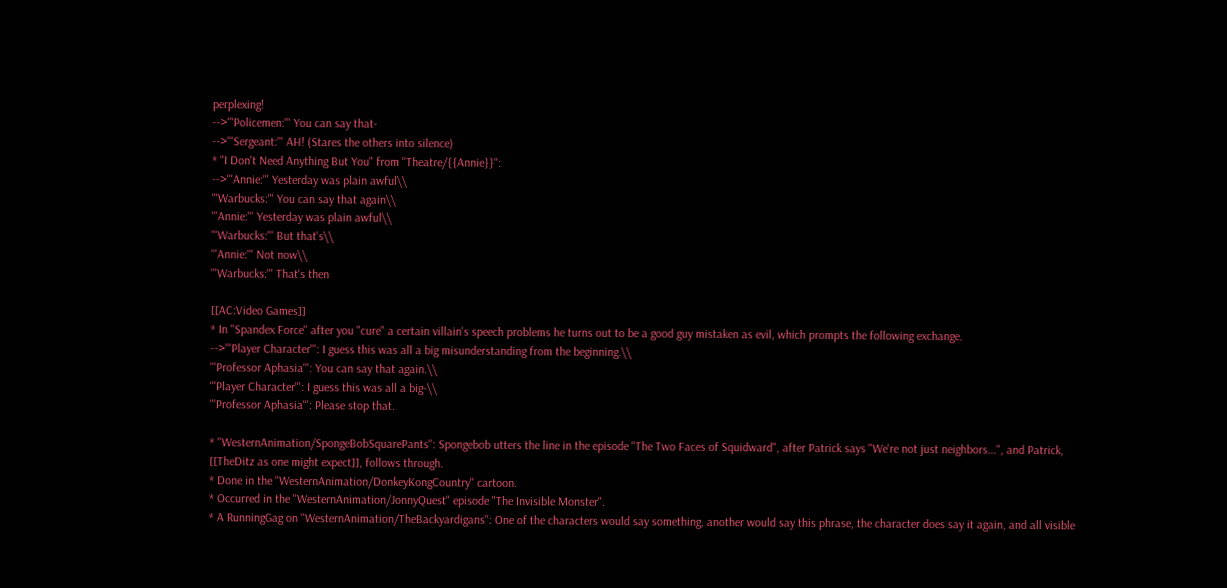perplexing!
-->'''Policemen:''' You can say that-
-->'''Sergeant:''' AH! (Stares the others into silence)
* "I Don't Need Anything But You" from ''Theatre/{{Annie}}'':
-->'''Annie:''' Yesterday was plain awful\\
'''Warbucks:''' You can say that again\\
'''Annie:''' Yesterday was plain awful\\
'''Warbucks:''' But that's\\
'''Annie:''' Not now\\
'''Warbucks:''' That's then

[[AC:Video Games]]
* In ''Spandex Force'' after you "cure" a certain villain's speech problems he turns out to be a good guy mistaken as evil, which prompts the following exchange.
-->'''Player Character''': I guess this was all a big misunderstanding from the beginning.\\
'''Professor Aphasia''': You can say that again.\\
'''Player Character''': I guess this was all a big-\\
'''Professor Aphasia''': Please stop that.

* ''WesternAnimation/SpongeBobSquarePants'': Spongebob utters the line in the episode "The Two Faces of Squidward", after Patrick says "We're not just neighbors...", and Patrick, [[TheDitz as one might expect]], follows through.
* Done in the ''WesternAnimation/DonkeyKongCountry'' cartoon.
* Occurred in the ''WesternAnimation/JonnyQuest'' episode "The Invisible Monster".
* A RunningGag on ''WesternAnimation/TheBackyardigans'': One of the characters would say something, another would say this phrase, the character does say it again, and all visible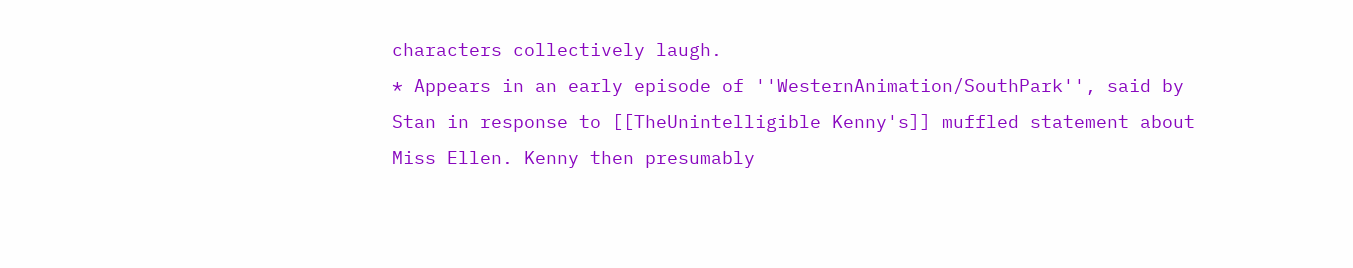characters collectively laugh.
* Appears in an early episode of ''WesternAnimation/SouthPark'', said by Stan in response to [[TheUnintelligible Kenny's]] muffled statement about Miss Ellen. Kenny then presumably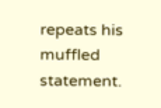repeats his muffled statement.